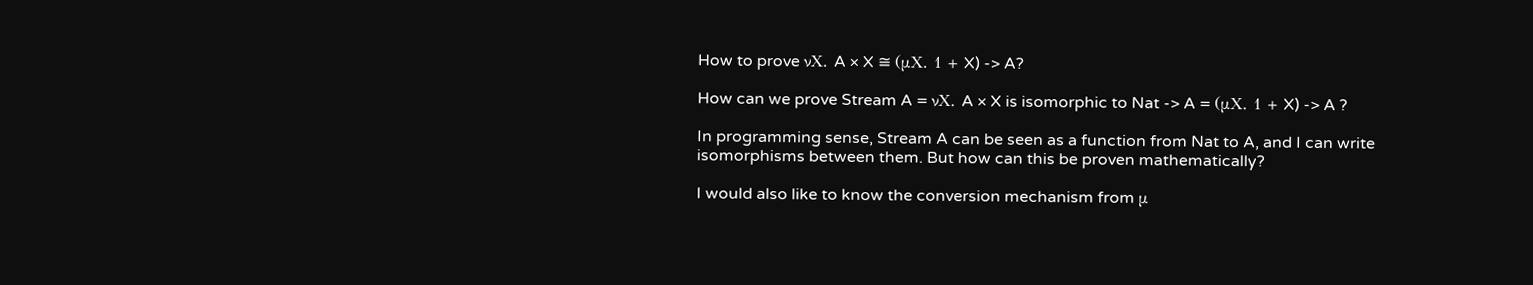How to prove νX. A × X ≅ (μX. 1 + X) -> A?

How can we prove Stream A = νX. A × X is isomorphic to Nat -> A = (μX. 1 + X) -> A ?

In programming sense, Stream A can be seen as a function from Nat to A, and I can write isomorphisms between them. But how can this be proven mathematically?

I would also like to know the conversion mechanism from μ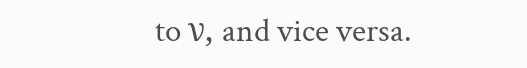to ν, and vice versa.